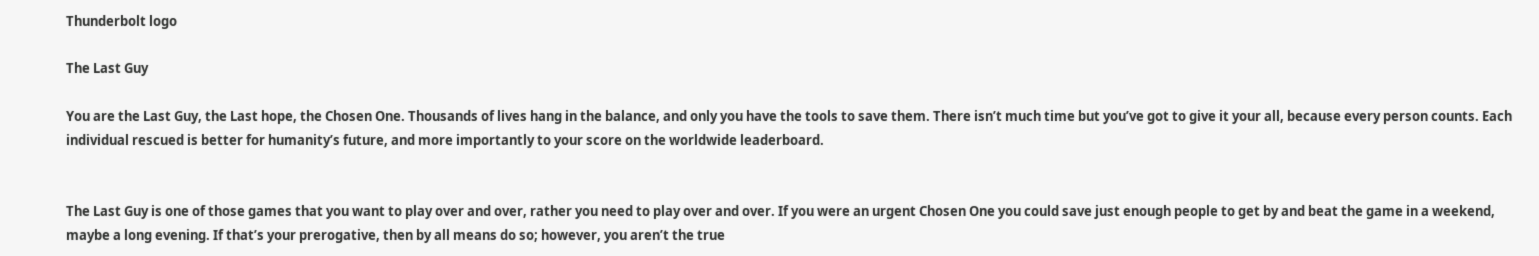Thunderbolt logo

The Last Guy

You are the Last Guy, the Last hope, the Chosen One. Thousands of lives hang in the balance, and only you have the tools to save them. There isn’t much time but you’ve got to give it your all, because every person counts. Each individual rescued is better for humanity’s future, and more importantly to your score on the worldwide leaderboard.


The Last Guy is one of those games that you want to play over and over, rather you need to play over and over. If you were an urgent Chosen One you could save just enough people to get by and beat the game in a weekend, maybe a long evening. If that’s your prerogative, then by all means do so; however, you aren’t the true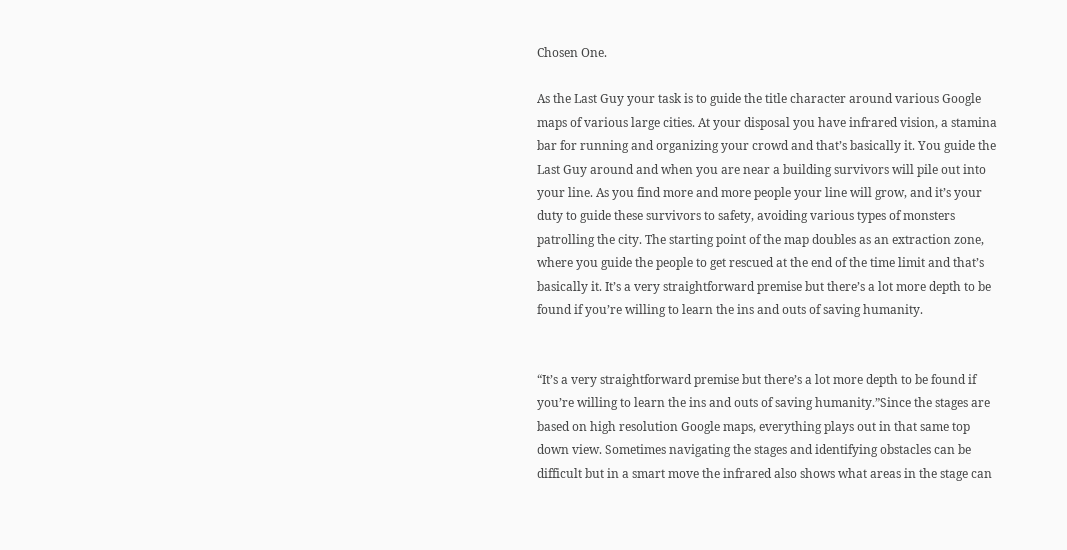Chosen One.

As the Last Guy your task is to guide the title character around various Google maps of various large cities. At your disposal you have infrared vision, a stamina bar for running and organizing your crowd and that’s basically it. You guide the Last Guy around and when you are near a building survivors will pile out into your line. As you find more and more people your line will grow, and it’s your duty to guide these survivors to safety, avoiding various types of monsters patrolling the city. The starting point of the map doubles as an extraction zone, where you guide the people to get rescued at the end of the time limit and that’s basically it. It’s a very straightforward premise but there’s a lot more depth to be found if you’re willing to learn the ins and outs of saving humanity.


“It’s a very straightforward premise but there’s a lot more depth to be found if you’re willing to learn the ins and outs of saving humanity.”Since the stages are based on high resolution Google maps, everything plays out in that same top down view. Sometimes navigating the stages and identifying obstacles can be difficult but in a smart move the infrared also shows what areas in the stage can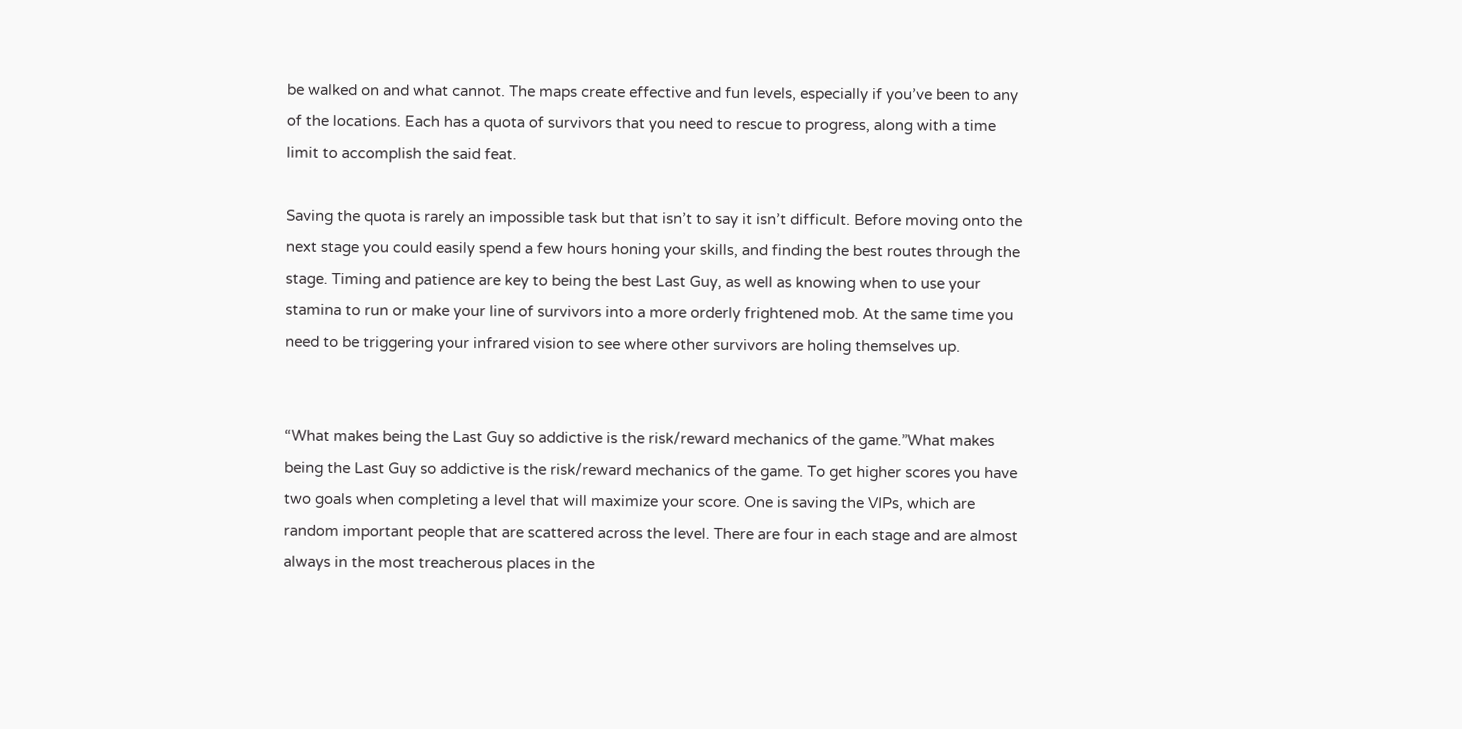be walked on and what cannot. The maps create effective and fun levels, especially if you’ve been to any of the locations. Each has a quota of survivors that you need to rescue to progress, along with a time limit to accomplish the said feat.

Saving the quota is rarely an impossible task but that isn’t to say it isn’t difficult. Before moving onto the next stage you could easily spend a few hours honing your skills, and finding the best routes through the stage. Timing and patience are key to being the best Last Guy, as well as knowing when to use your stamina to run or make your line of survivors into a more orderly frightened mob. At the same time you need to be triggering your infrared vision to see where other survivors are holing themselves up.


“What makes being the Last Guy so addictive is the risk/reward mechanics of the game.”What makes being the Last Guy so addictive is the risk/reward mechanics of the game. To get higher scores you have two goals when completing a level that will maximize your score. One is saving the VIPs, which are random important people that are scattered across the level. There are four in each stage and are almost always in the most treacherous places in the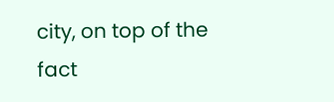city, on top of the fact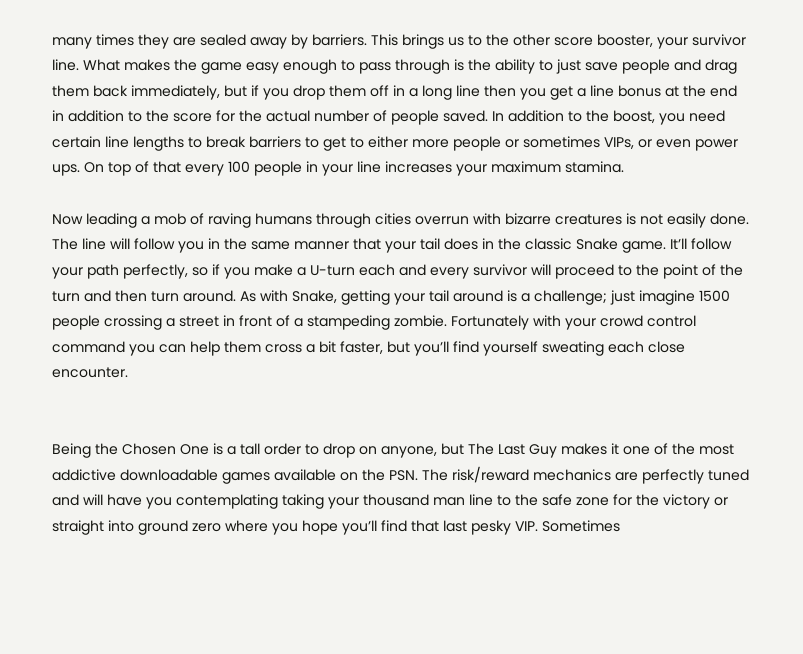many times they are sealed away by barriers. This brings us to the other score booster, your survivor line. What makes the game easy enough to pass through is the ability to just save people and drag them back immediately, but if you drop them off in a long line then you get a line bonus at the end in addition to the score for the actual number of people saved. In addition to the boost, you need certain line lengths to break barriers to get to either more people or sometimes VIPs, or even power ups. On top of that every 100 people in your line increases your maximum stamina.

Now leading a mob of raving humans through cities overrun with bizarre creatures is not easily done. The line will follow you in the same manner that your tail does in the classic Snake game. It’ll follow your path perfectly, so if you make a U-turn each and every survivor will proceed to the point of the turn and then turn around. As with Snake, getting your tail around is a challenge; just imagine 1500 people crossing a street in front of a stampeding zombie. Fortunately with your crowd control command you can help them cross a bit faster, but you’ll find yourself sweating each close encounter.


Being the Chosen One is a tall order to drop on anyone, but The Last Guy makes it one of the most addictive downloadable games available on the PSN. The risk/reward mechanics are perfectly tuned and will have you contemplating taking your thousand man line to the safe zone for the victory or straight into ground zero where you hope you’ll find that last pesky VIP. Sometimes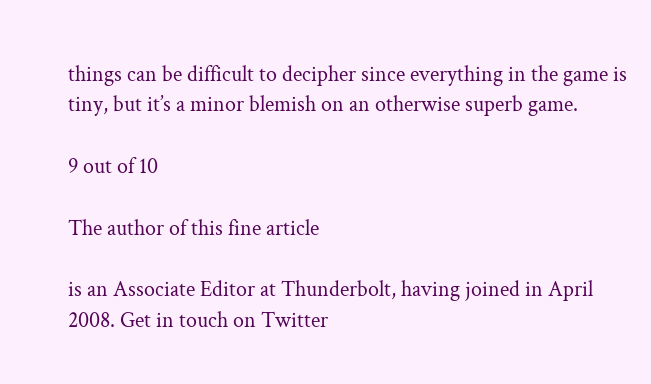things can be difficult to decipher since everything in the game is tiny, but it’s a minor blemish on an otherwise superb game.

9 out of 10

The author of this fine article

is an Associate Editor at Thunderbolt, having joined in April 2008. Get in touch on Twitter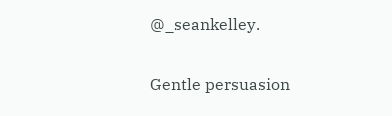@_seankelley.

Gentle persuasion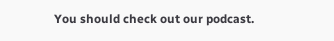You should check out our podcast.